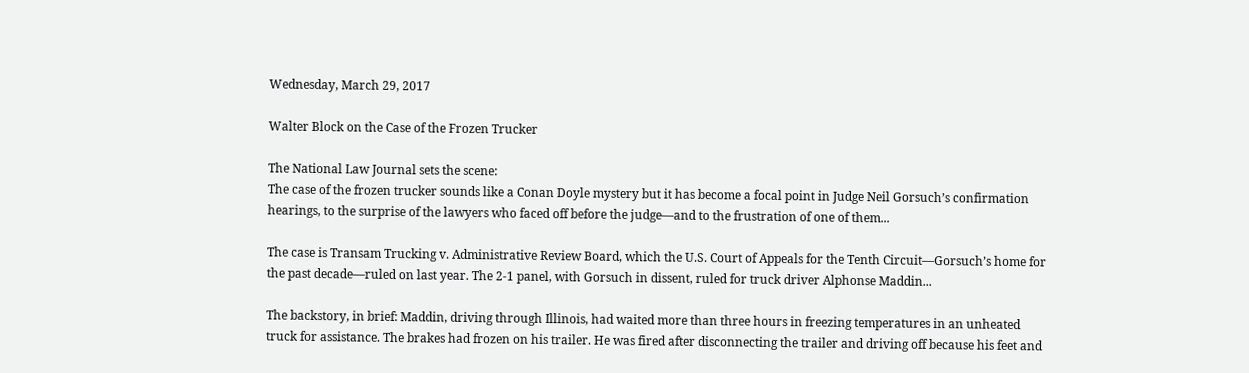Wednesday, March 29, 2017

Walter Block on the Case of the Frozen Trucker

The National Law Journal sets the scene:
The case of the frozen trucker sounds like a Conan Doyle mystery but it has become a focal point in Judge Neil Gorsuch’s confirmation hearings, to the surprise of the lawyers who faced off before the judge—and to the frustration of one of them...

The case is Transam Trucking v. Administrative Review Board, which the U.S. Court of Appeals for the Tenth Circuit—Gorsuch’s home for the past decade—ruled on last year. The 2-1 panel, with Gorsuch in dissent, ruled for truck driver Alphonse Maddin...

The backstory, in brief: Maddin, driving through Illinois, had waited more than three hours in freezing temperatures in an unheated truck for assistance. The brakes had frozen on his trailer. He was fired after disconnecting the trailer and driving off because his feet and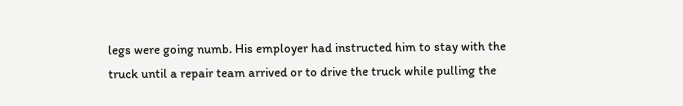legs were going numb. His employer had instructed him to stay with the truck until a repair team arrived or to drive the truck while pulling the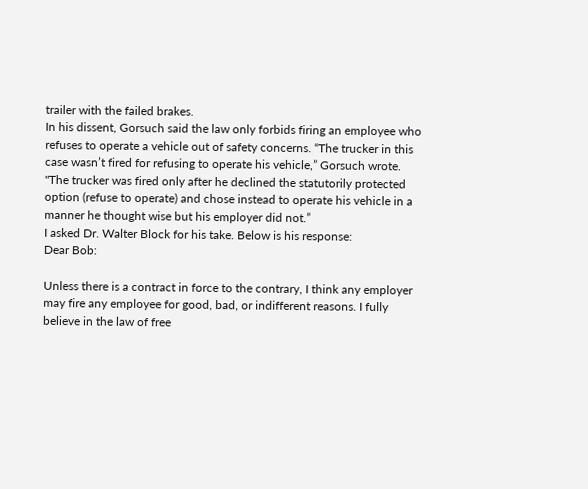trailer with the failed brakes.
In his dissent, Gorsuch said the law only forbids firing an employee who refuses to operate a vehicle out of safety concerns. “The trucker in this case wasn’t fired for refusing to operate his vehicle,” Gorsuch wrote. "The trucker was fired only after he declined the statutorily protected option (refuse to operate) and chose instead to operate his vehicle in a manner he thought wise but his employer did not.”
I asked Dr. Walter Block for his take. Below is his response:
Dear Bob:

Unless there is a contract in force to the contrary, I think any employer may fire any employee for good, bad, or indifferent reasons. I fully believe in the law of free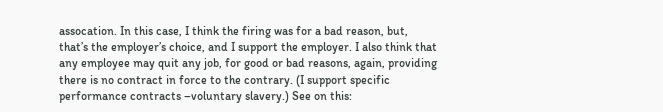assocation. In this case, I think the firing was for a bad reason, but, that’s the employer’s choice, and I support the employer. I also think that any employee may quit any job, for good or bad reasons, again, providing there is no contract in force to the contrary. (I support specific performance contracts –voluntary slavery.) See on this: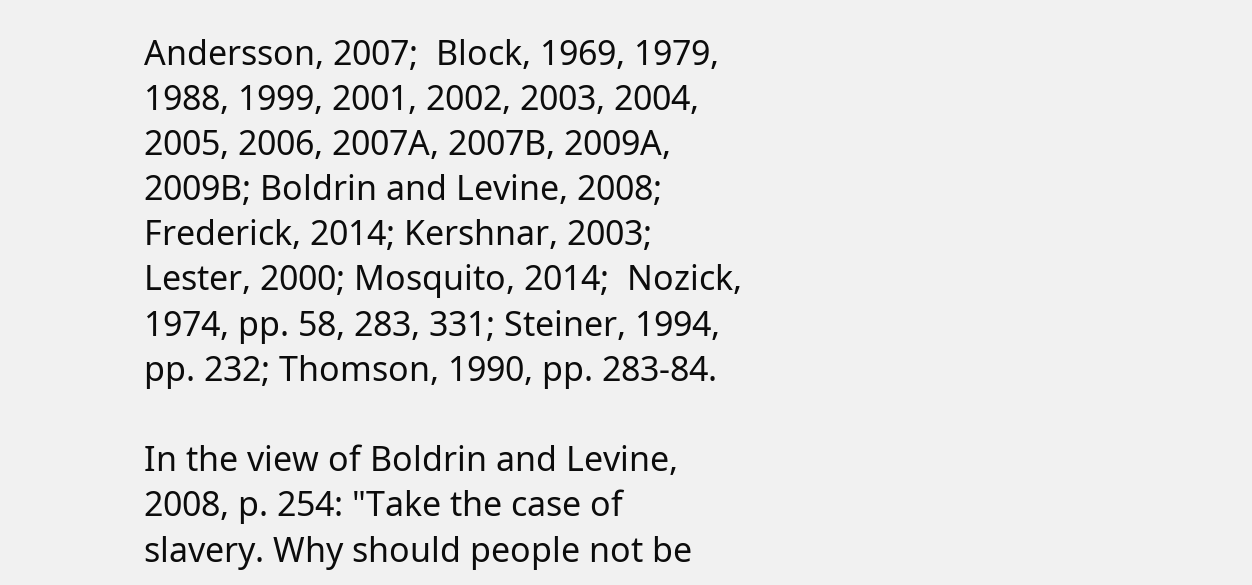Andersson, 2007;  Block, 1969, 1979, 1988, 1999, 2001, 2002, 2003, 2004, 2005, 2006, 2007A, 2007B, 2009A, 2009B; Boldrin and Levine, 2008; Frederick, 2014; Kershnar, 2003; Lester, 2000; Mosquito, 2014;  Nozick, 1974, pp. 58, 283, 331; Steiner, 1994, pp. 232; Thomson, 1990, pp. 283-84.

In the view of Boldrin and Levine, 2008, p. 254: "Take the case of slavery. Why should people not be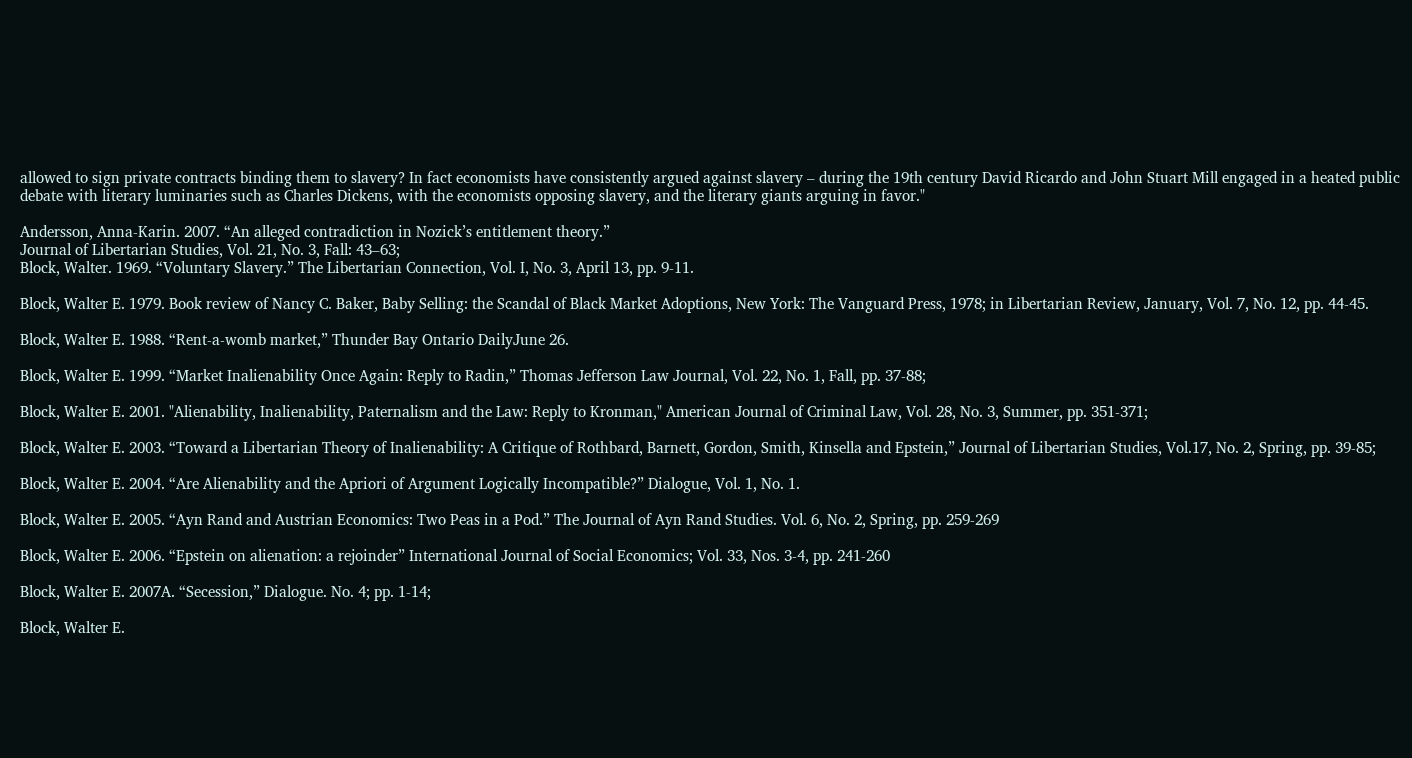allowed to sign private contracts binding them to slavery? In fact economists have consistently argued against slavery – during the 19th century David Ricardo and John Stuart Mill engaged in a heated public debate with literary luminaries such as Charles Dickens, with the economists opposing slavery, and the literary giants arguing in favor."

Andersson, Anna-Karin. 2007. “An alleged contradiction in Nozick’s entitlement theory.”
Journal of Libertarian Studies, Vol. 21, No. 3, Fall: 43–63;
Block, Walter. 1969. “Voluntary Slavery.” The Libertarian Connection, Vol. I, No. 3, April 13, pp. 9-11.

Block, Walter E. 1979. Book review of Nancy C. Baker, Baby Selling: the Scandal of Black Market Adoptions, New York: The Vanguard Press, 1978; in Libertarian Review, January, Vol. 7, No. 12, pp. 44-45.

Block, Walter E. 1988. “Rent-a-womb market,” Thunder Bay Ontario DailyJune 26.

Block, Walter E. 1999. “Market Inalienability Once Again: Reply to Radin,” Thomas Jefferson Law Journal, Vol. 22, No. 1, Fall, pp. 37-88;

Block, Walter E. 2001. "Alienability, Inalienability, Paternalism and the Law: Reply to Kronman," American Journal of Criminal Law, Vol. 28, No. 3, Summer, pp. 351-371;

Block, Walter E. 2003. “Toward a Libertarian Theory of Inalienability: A Critique of Rothbard, Barnett, Gordon, Smith, Kinsella and Epstein,” Journal of Libertarian Studies, Vol.17, No. 2, Spring, pp. 39-85;

Block, Walter E. 2004. “Are Alienability and the Apriori of Argument Logically Incompatible?” Dialogue, Vol. 1, No. 1.

Block, Walter E. 2005. “Ayn Rand and Austrian Economics: Two Peas in a Pod.” The Journal of Ayn Rand Studies. Vol. 6, No. 2, Spring, pp. 259-269

Block, Walter E. 2006. “Epstein on alienation: a rejoinder” International Journal of Social Economics; Vol. 33, Nos. 3-4, pp. 241-260

Block, Walter E. 2007A. “Secession,” Dialogue. No. 4; pp. 1-14;

Block, Walter E.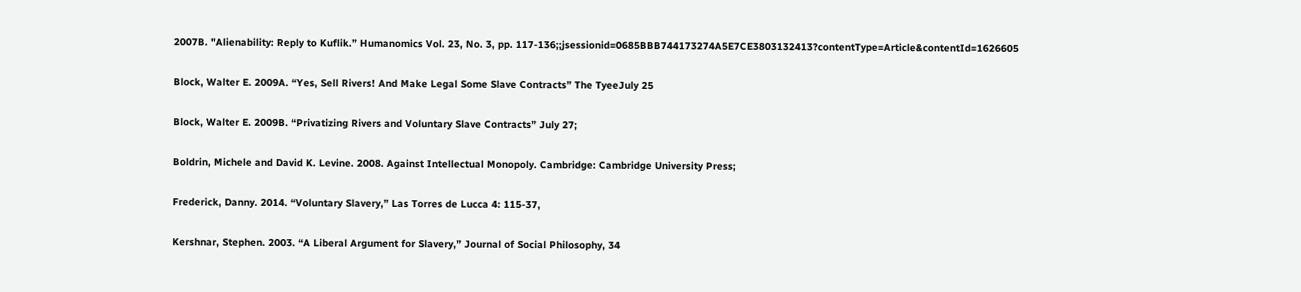2007B. "Alienability: Reply to Kuflik.” Humanomics Vol. 23, No. 3, pp. 117-136;;jsessionid=0685BBB744173274A5E7CE3803132413?contentType=Article&contentId=1626605

Block, Walter E. 2009A. “Yes, Sell Rivers! And Make Legal Some Slave Contracts” The TyeeJuly 25

Block, Walter E. 2009B. “Privatizing Rivers and Voluntary Slave Contracts” July 27;

Boldrin, Michele and David K. Levine. 2008. Against Intellectual Monopoly. Cambridge: Cambridge University Press;

Frederick, Danny. 2014. “Voluntary Slavery,” Las Torres de Lucca 4: 115-37,

Kershnar, Stephen. 2003. “A Liberal Argument for Slavery,” Journal of Social Philosophy, 34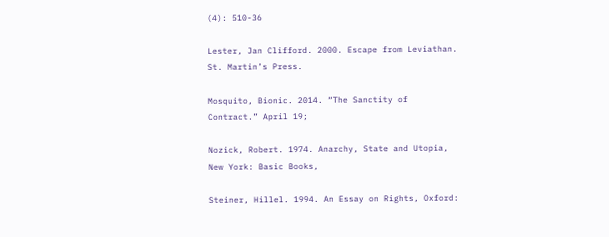(4): 510-36

Lester, Jan Clifford. 2000. Escape from Leviathan. St. Martin’s Press.

Mosquito, Bionic. 2014. “The Sanctity of Contract.” April 19;

Nozick, Robert. 1974. Anarchy, State and Utopia, New York: Basic Books,

Steiner, Hillel. 1994. An Essay on Rights, Oxford: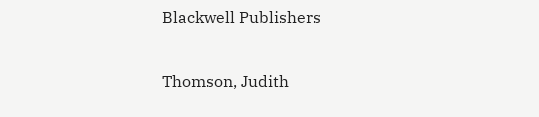Blackwell Publishers

Thomson, Judith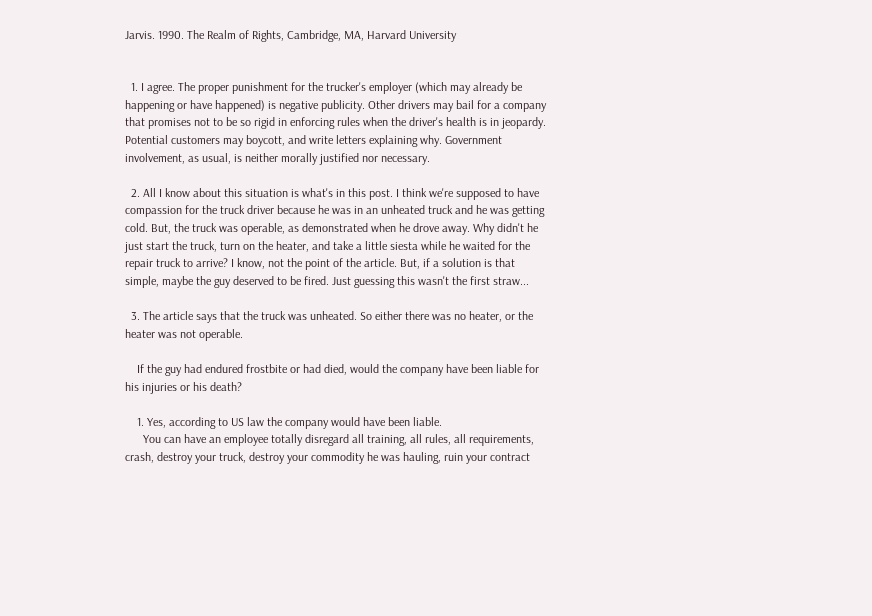Jarvis. 1990. The Realm of Rights, Cambridge, MA, Harvard University


  1. I agree. The proper punishment for the trucker's employer (which may already be happening or have happened) is negative publicity. Other drivers may bail for a company that promises not to be so rigid in enforcing rules when the driver's health is in jeopardy. Potential customers may boycott, and write letters explaining why. Government involvement, as usual, is neither morally justified nor necessary.

  2. All I know about this situation is what's in this post. I think we're supposed to have compassion for the truck driver because he was in an unheated truck and he was getting cold. But, the truck was operable, as demonstrated when he drove away. Why didn't he just start the truck, turn on the heater, and take a little siesta while he waited for the repair truck to arrive? I know, not the point of the article. But, if a solution is that simple, maybe the guy deserved to be fired. Just guessing this wasn't the first straw...

  3. The article says that the truck was unheated. So either there was no heater, or the heater was not operable.

    If the guy had endured frostbite or had died, would the company have been liable for his injuries or his death?

    1. Yes, according to US law the company would have been liable.
      You can have an employee totally disregard all training, all rules, all requirements, crash, destroy your truck, destroy your commodity he was hauling, ruin your contract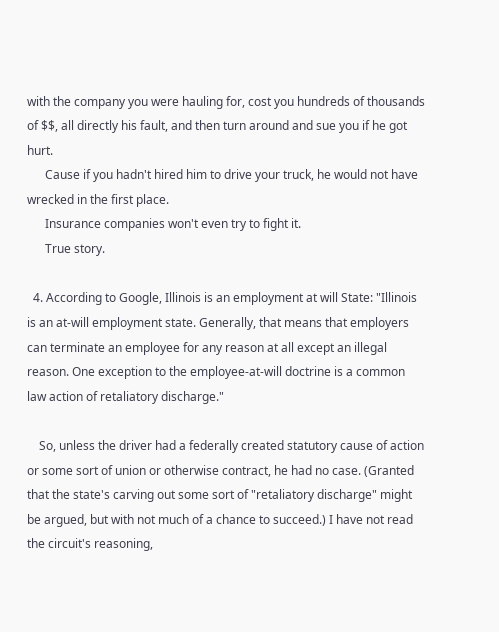with the company you were hauling for, cost you hundreds of thousands of $$, all directly his fault, and then turn around and sue you if he got hurt.
      Cause if you hadn't hired him to drive your truck, he would not have wrecked in the first place.
      Insurance companies won't even try to fight it.
      True story.

  4. According to Google, Illinois is an employment at will State: "Illinois is an at-will employment state. Generally, that means that employers can terminate an employee for any reason at all except an illegal reason. One exception to the employee-at-will doctrine is a common law action of retaliatory discharge."

    So, unless the driver had a federally created statutory cause of action or some sort of union or otherwise contract, he had no case. (Granted that the state's carving out some sort of "retaliatory discharge" might be argued, but with not much of a chance to succeed.) I have not read the circuit's reasoning,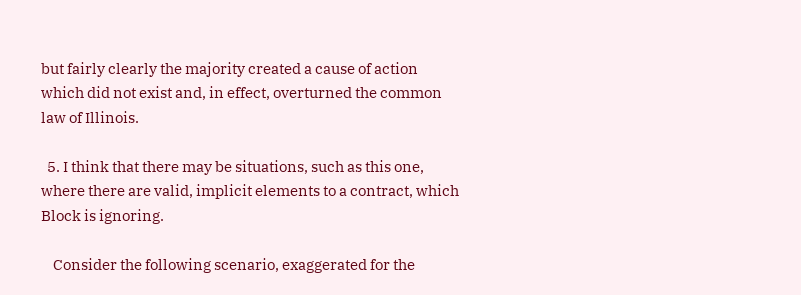but fairly clearly the majority created a cause of action which did not exist and, in effect, overturned the common law of Illinois.

  5. I think that there may be situations, such as this one, where there are valid, implicit elements to a contract, which Block is ignoring.

    Consider the following scenario, exaggerated for the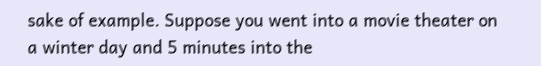sake of example. Suppose you went into a movie theater on a winter day and 5 minutes into the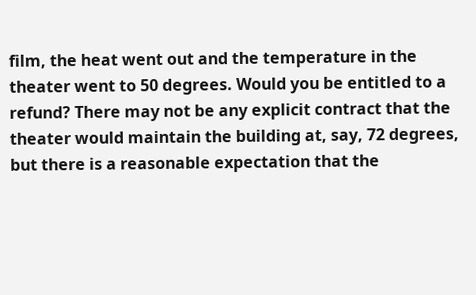film, the heat went out and the temperature in the theater went to 50 degrees. Would you be entitled to a refund? There may not be any explicit contract that the theater would maintain the building at, say, 72 degrees, but there is a reasonable expectation that the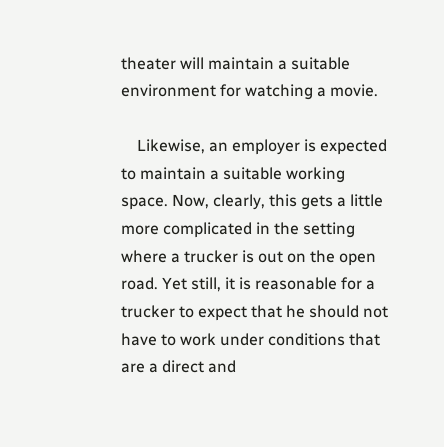theater will maintain a suitable environment for watching a movie.

    Likewise, an employer is expected to maintain a suitable working space. Now, clearly, this gets a little more complicated in the setting where a trucker is out on the open road. Yet still, it is reasonable for a trucker to expect that he should not have to work under conditions that are a direct and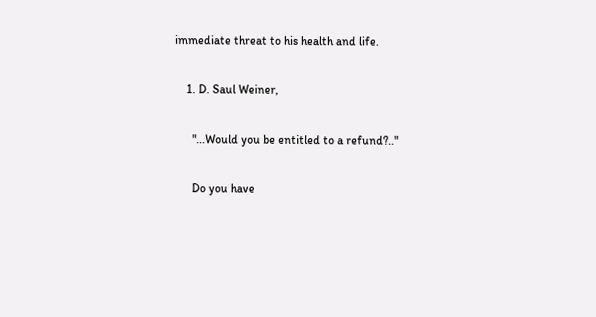immediate threat to his health and life.

    1. D. Saul Weiner,

      "...Would you be entitled to a refund?.."

      Do you have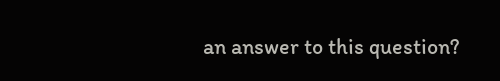an answer to this question?